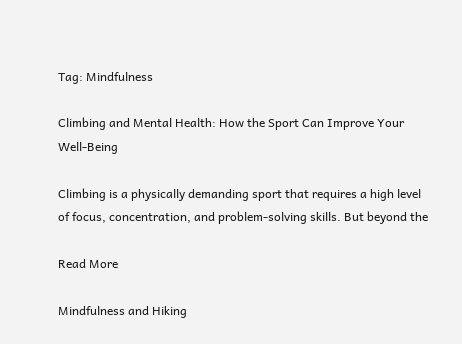Tag: Mindfulness

Climbing and Mental Health: How the Sport Can Improve Your Well-Being

Climbing is a physically demanding sport that requires a high level of focus, concentration, and problem-solving skills. But beyond the

Read More

Mindfulness and Hiking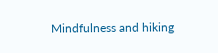Mindfulness and hiking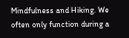Mindfulness and Hiking. We often only function during a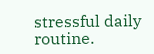stressful daily routine.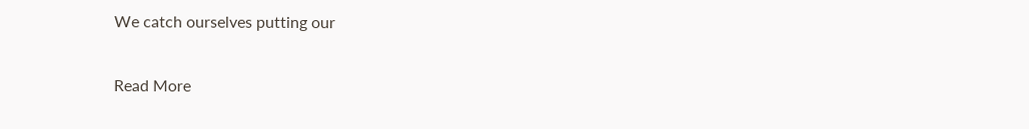We catch ourselves putting our

Read More